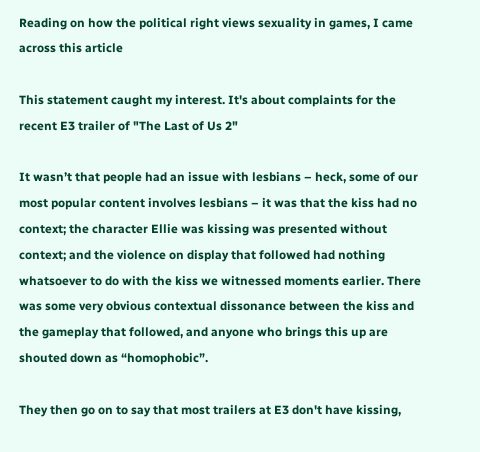Reading on how the political right views sexuality in games, I came across this article

This statement caught my interest. It's about complaints for the recent E3 trailer of "The Last of Us 2"

It wasn’t that people had an issue with lesbians – heck, some of our most popular content involves lesbians – it was that the kiss had no context; the character Ellie was kissing was presented without context; and the violence on display that followed had nothing whatsoever to do with the kiss we witnessed moments earlier. There was some very obvious contextual dissonance between the kiss and the gameplay that followed, and anyone who brings this up are shouted down as “homophobic”.

They then go on to say that most trailers at E3 don't have kissing,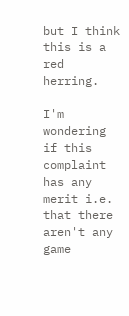but I think this is a red herring.

I'm wondering if this complaint has any merit i.e. that there aren't any game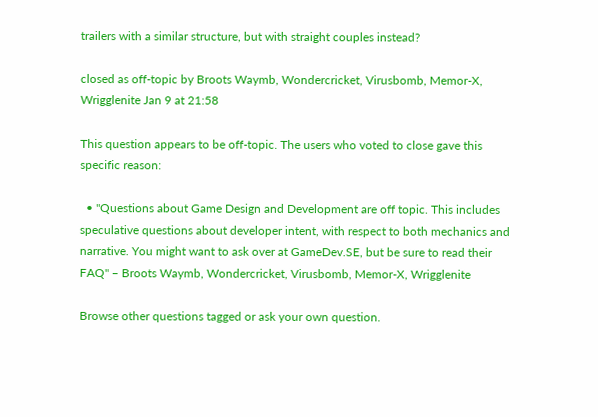trailers with a similar structure, but with straight couples instead?

closed as off-topic by Broots Waymb, Wondercricket, Virusbomb, Memor-X, Wrigglenite Jan 9 at 21:58

This question appears to be off-topic. The users who voted to close gave this specific reason:

  • "Questions about Game Design and Development are off topic. This includes speculative questions about developer intent, with respect to both mechanics and narrative. You might want to ask over at GameDev.SE, but be sure to read their FAQ" – Broots Waymb, Wondercricket, Virusbomb, Memor-X, Wrigglenite

Browse other questions tagged or ask your own question.